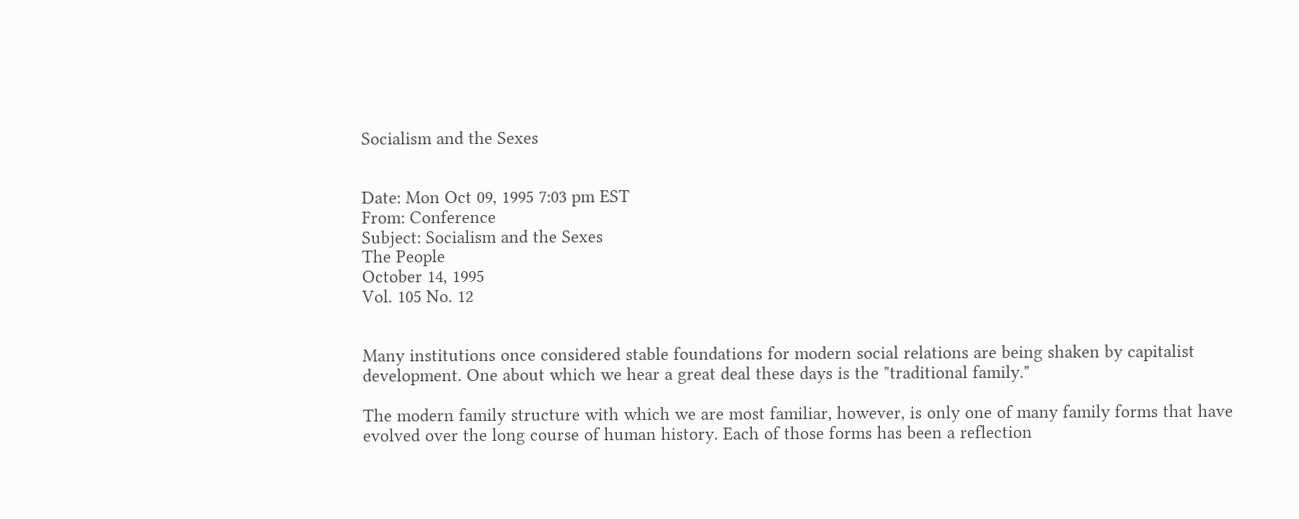Socialism and the Sexes


Date: Mon Oct 09, 1995 7:03 pm EST
From: Conference
Subject: Socialism and the Sexes
The People
October 14, 1995
Vol. 105 No. 12


Many institutions once considered stable foundations for modern social relations are being shaken by capitalist development. One about which we hear a great deal these days is the "traditional family."

The modern family structure with which we are most familiar, however, is only one of many family forms that have evolved over the long course of human history. Each of those forms has been a reflection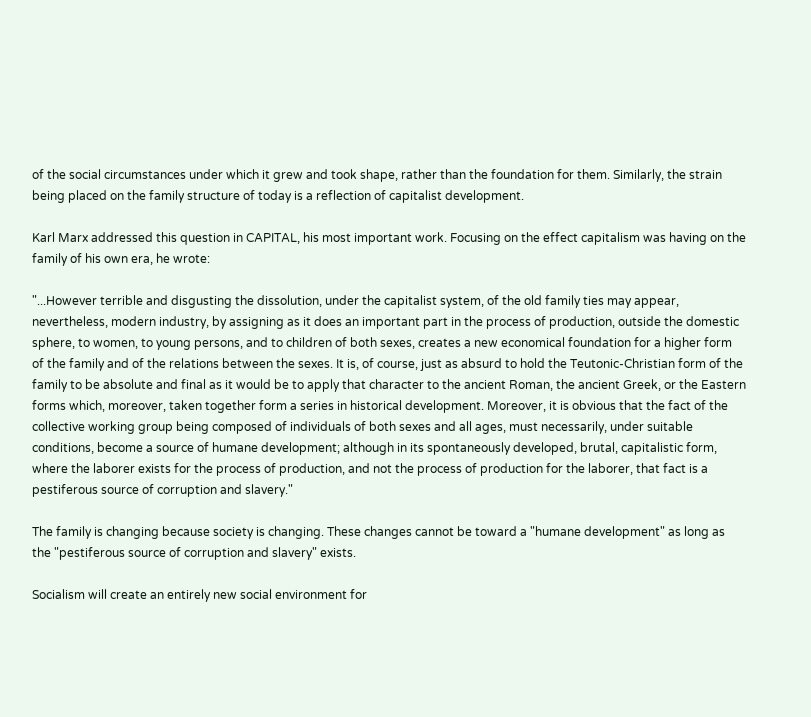of the social circumstances under which it grew and took shape, rather than the foundation for them. Similarly, the strain being placed on the family structure of today is a reflection of capitalist development.

Karl Marx addressed this question in CAPITAL, his most important work. Focusing on the effect capitalism was having on the family of his own era, he wrote:

"...However terrible and disgusting the dissolution, under the capitalist system, of the old family ties may appear, nevertheless, modern industry, by assigning as it does an important part in the process of production, outside the domestic sphere, to women, to young persons, and to children of both sexes, creates a new economical foundation for a higher form of the family and of the relations between the sexes. It is, of course, just as absurd to hold the Teutonic-Christian form of the family to be absolute and final as it would be to apply that character to the ancient Roman, the ancient Greek, or the Eastern forms which, moreover, taken together form a series in historical development. Moreover, it is obvious that the fact of the collective working group being composed of individuals of both sexes and all ages, must necessarily, under suitable conditions, become a source of humane development; although in its spontaneously developed, brutal, capitalistic form, where the laborer exists for the process of production, and not the process of production for the laborer, that fact is a pestiferous source of corruption and slavery."

The family is changing because society is changing. These changes cannot be toward a "humane development" as long as the "pestiferous source of corruption and slavery" exists.

Socialism will create an entirely new social environment for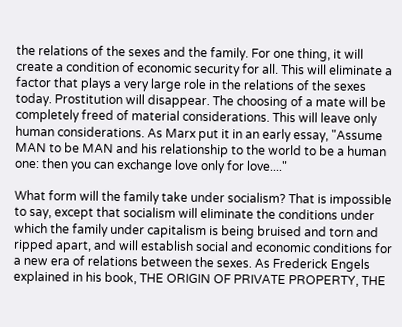the relations of the sexes and the family. For one thing, it will create a condition of economic security for all. This will eliminate a factor that plays a very large role in the relations of the sexes today. Prostitution will disappear. The choosing of a mate will be completely freed of material considerations. This will leave only human considerations. As Marx put it in an early essay, "Assume MAN to be MAN and his relationship to the world to be a human one: then you can exchange love only for love...."

What form will the family take under socialism? That is impossible to say, except that socialism will eliminate the conditions under which the family under capitalism is being bruised and torn and ripped apart, and will establish social and economic conditions for a new era of relations between the sexes. As Frederick Engels explained in his book, THE ORIGIN OF PRIVATE PROPERTY, THE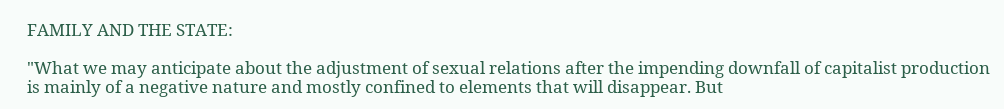FAMILY AND THE STATE:

"What we may anticipate about the adjustment of sexual relations after the impending downfall of capitalist production is mainly of a negative nature and mostly confined to elements that will disappear. But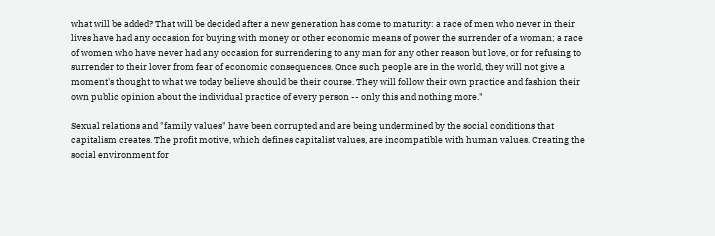what will be added? That will be decided after a new generation has come to maturity: a race of men who never in their lives have had any occasion for buying with money or other economic means of power the surrender of a woman; a race of women who have never had any occasion for surrendering to any man for any other reason but love, or for refusing to surrender to their lover from fear of economic consequences. Once such people are in the world, they will not give a moment's thought to what we today believe should be their course. They will follow their own practice and fashion their own public opinion about the individual practice of every person -- only this and nothing more."

Sexual relations and "family values" have been corrupted and are being undermined by the social conditions that capitalism creates. The profit motive, which defines capitalist values, are incompatible with human values. Creating the social environment for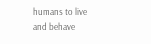humans to live and behave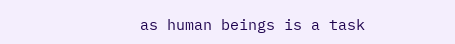as human beings is a task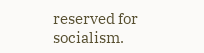reserved for socialism.